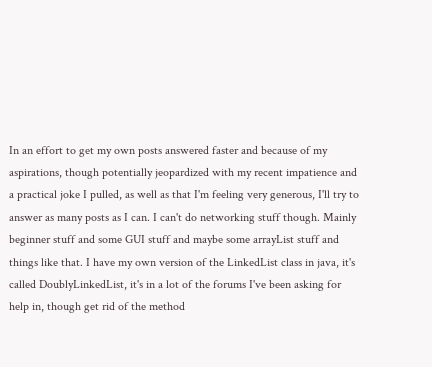In an effort to get my own posts answered faster and because of my aspirations, though potentially jeopardized with my recent impatience and a practical joke I pulled, as well as that I'm feeling very generous, I'll try to answer as many posts as I can. I can't do networking stuff though. Mainly beginner stuff and some GUI stuff and maybe some arrayList stuff and things like that. I have my own version of the LinkedList class in java, it's called DoublyLinkedList, it's in a lot of the forums I've been asking for help in, though get rid of the method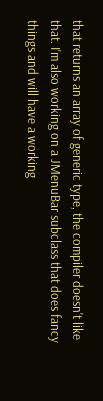that returns an array of generic type, the compiler doesn't like that. I'm also working on a JMenuBar subclass that does fancy things and will have a working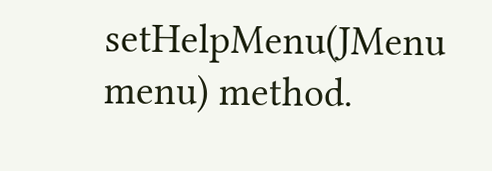setHelpMenu(JMenu menu) method.